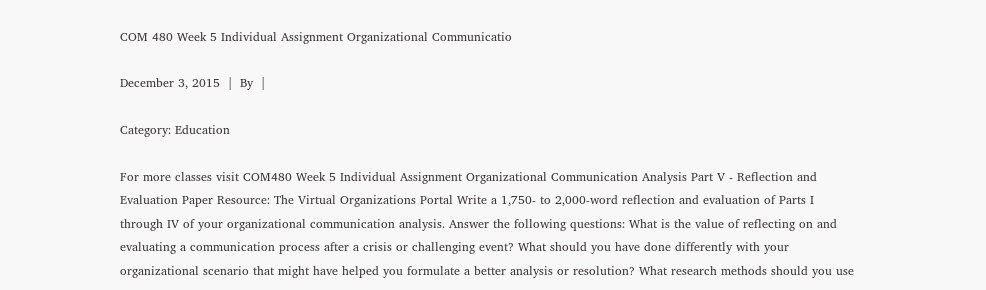COM 480 Week 5 Individual Assignment Organizational Communicatio

December 3, 2015  |  By  |

Category: Education

For more classes visit COM480 Week 5 Individual Assignment Organizational Communication Analysis Part V - Reflection and Evaluation Paper Resource: The Virtual Organizations Portal Write a 1,750- to 2,000-word reflection and evaluation of Parts I through IV of your organizational communication analysis. Answer the following questions: What is the value of reflecting on and evaluating a communication process after a crisis or challenging event? What should you have done differently with your organizational scenario that might have helped you formulate a better analysis or resolution? What research methods should you use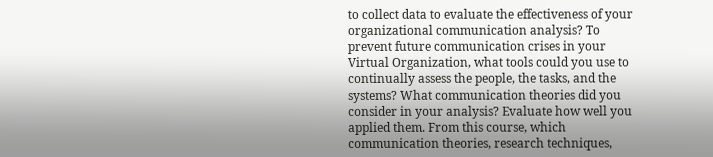to collect data to evaluate the effectiveness of your organizational communication analysis? To prevent future communication crises in your Virtual Organization, what tools could you use to continually assess the people, the tasks, and the systems? What communication theories did you consider in your analysis? Evaluate how well you applied them. From this course, which communication theories, research techniques,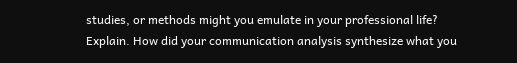studies, or methods might you emulate in your professional life? Explain. How did your communication analysis synthesize what you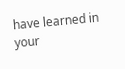have learned in your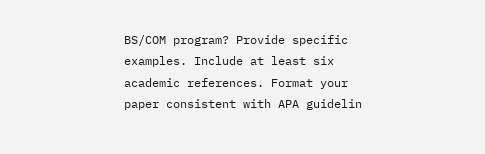BS/COM program? Provide specific examples. Include at least six academic references. Format your paper consistent with APA guidelin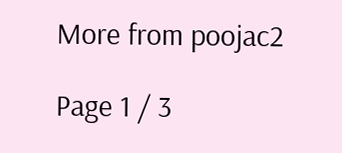More from poojac2

Page 1 / 3